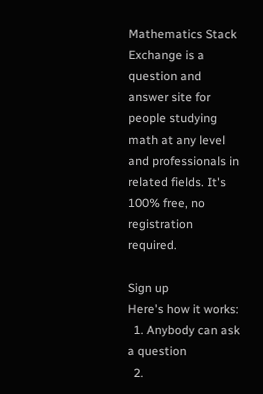Mathematics Stack Exchange is a question and answer site for people studying math at any level and professionals in related fields. It's 100% free, no registration required.

Sign up
Here's how it works:
  1. Anybody can ask a question
  2.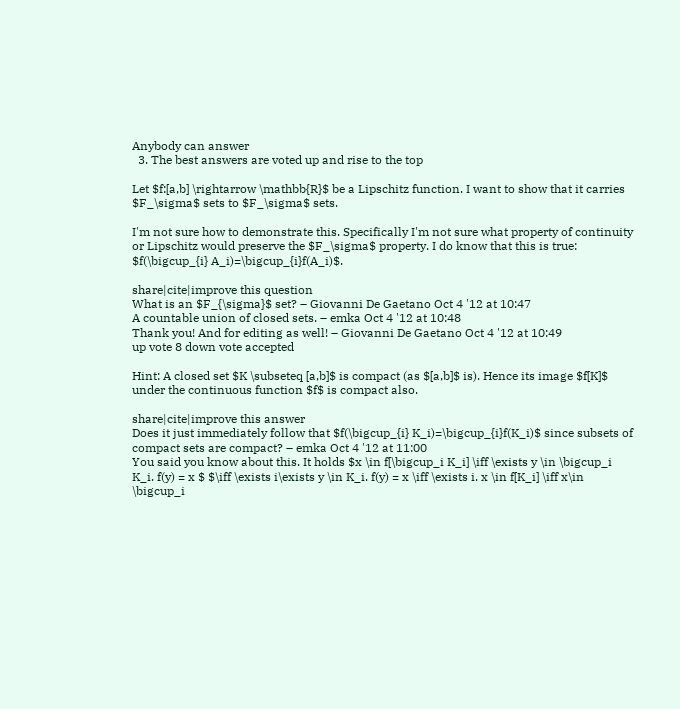Anybody can answer
  3. The best answers are voted up and rise to the top

Let $f:[a,b] \rightarrow \mathbb{R}$ be a Lipschitz function. I want to show that it carries $F_\sigma$ sets to $F_\sigma$ sets.

I'm not sure how to demonstrate this. Specifically I'm not sure what property of continuity or Lipschitz would preserve the $F_\sigma$ property. I do know that this is true: $f(\bigcup_{i} A_i)=\bigcup_{i}f(A_i)$.

share|cite|improve this question
What is an $F_{\sigma}$ set? – Giovanni De Gaetano Oct 4 '12 at 10:47
A countable union of closed sets. – emka Oct 4 '12 at 10:48
Thank you! And for editing as well! – Giovanni De Gaetano Oct 4 '12 at 10:49
up vote 8 down vote accepted

Hint: A closed set $K \subseteq [a,b]$ is compact (as $[a,b]$ is). Hence its image $f[K]$ under the continuous function $f$ is compact also.

share|cite|improve this answer
Does it just immediately follow that $f(\bigcup_{i} K_i)=\bigcup_{i}f(K_i)$ since subsets of compact sets are compact? – emka Oct 4 '12 at 11:00
You said you know about this. It holds $x \in f[\bigcup_i K_i] \iff \exists y \in \bigcup_i K_i. f(y) = x $ $\iff \exists i\exists y \in K_i. f(y) = x \iff \exists i. x \in f[K_i] \iff x\in \bigcup_i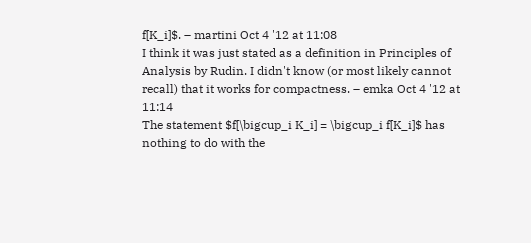f[K_i]$. – martini Oct 4 '12 at 11:08
I think it was just stated as a definition in Principles of Analysis by Rudin. I didn't know (or most likely cannot recall) that it works for compactness. – emka Oct 4 '12 at 11:14
The statement $f[\bigcup_i K_i] = \bigcup_i f[K_i]$ has nothing to do with the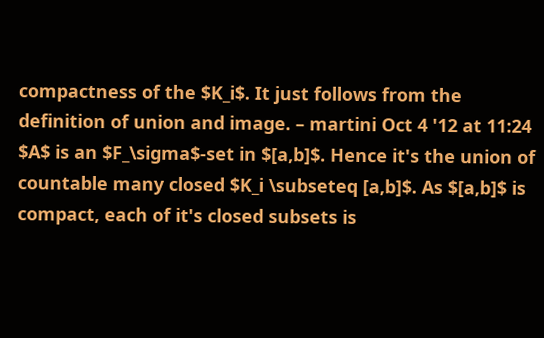compactness of the $K_i$. It just follows from the definition of union and image. – martini Oct 4 '12 at 11:24
$A$ is an $F_\sigma$-set in $[a,b]$. Hence it's the union of countable many closed $K_i \subseteq [a,b]$. As $[a,b]$ is compact, each of it's closed subsets is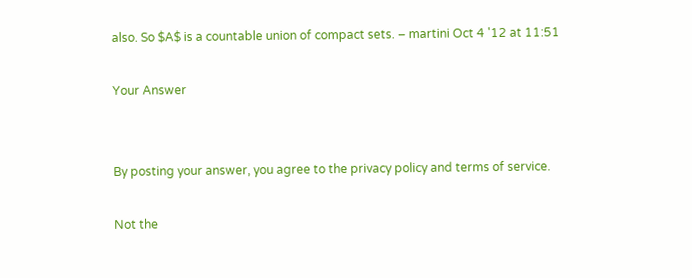also. So $A$ is a countable union of compact sets. – martini Oct 4 '12 at 11:51

Your Answer


By posting your answer, you agree to the privacy policy and terms of service.

Not the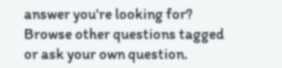answer you're looking for? Browse other questions tagged or ask your own question.